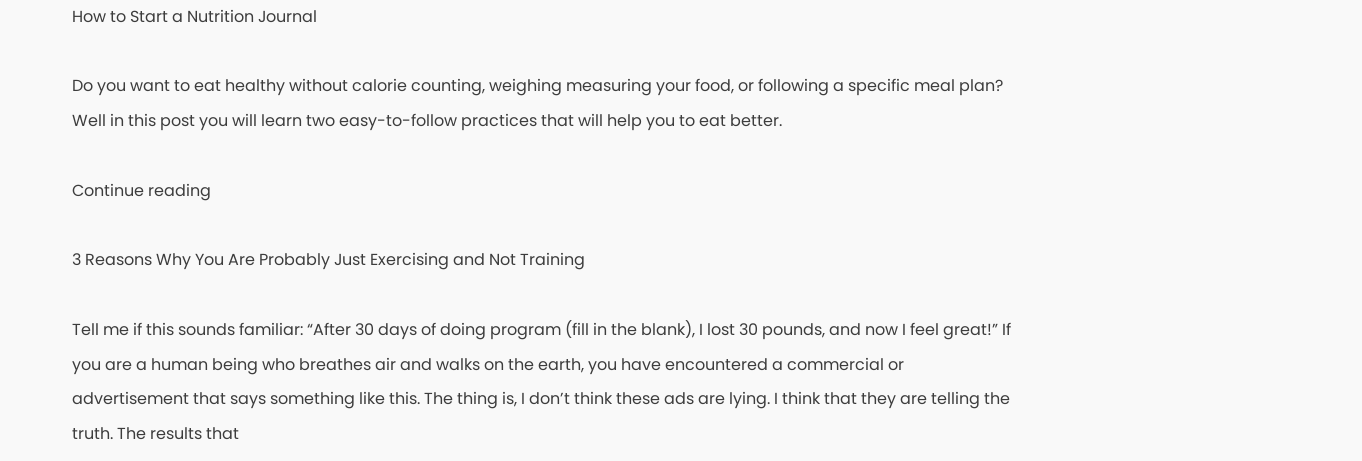How to Start a Nutrition Journal

Do you want to eat healthy without calorie counting, weighing measuring your food, or following a specific meal plan? Well in this post you will learn two easy-to-follow practices that will help you to eat better.

Continue reading

3 Reasons Why You Are Probably Just Exercising and Not Training

Tell me if this sounds familiar: “After 30 days of doing program (fill in the blank), I lost 30 pounds, and now I feel great!” If you are a human being who breathes air and walks on the earth, you have encountered a commercial or advertisement that says something like this. The thing is, I don’t think these ads are lying. I think that they are telling the truth. The results that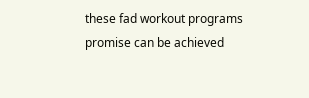these fad workout programs promise can be achieved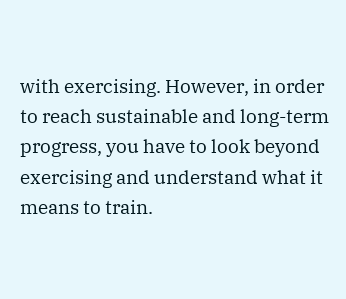with exercising. However, in order to reach sustainable and long-term progress, you have to look beyond exercising and understand what it means to train.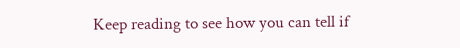Keep reading to see how you can tell if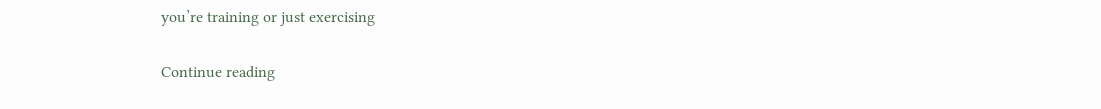you’re training or just exercising

Continue reading